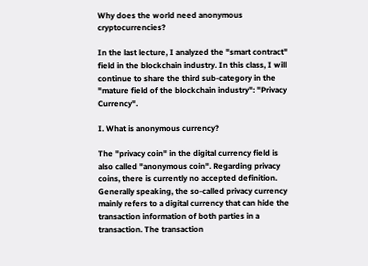Why does the world need anonymous cryptocurrencies?

In the last lecture, I analyzed the "smart contract" field in the blockchain industry. In this class, I will continue to share the third sub-category in the "mature field of the blockchain industry": "Privacy Currency".

I. What is anonymous currency?

The "privacy coin" in the digital currency field is also called "anonymous coin". Regarding privacy coins, there is currently no accepted definition. Generally speaking, the so-called privacy currency mainly refers to a digital currency that can hide the transaction information of both parties in a transaction. The transaction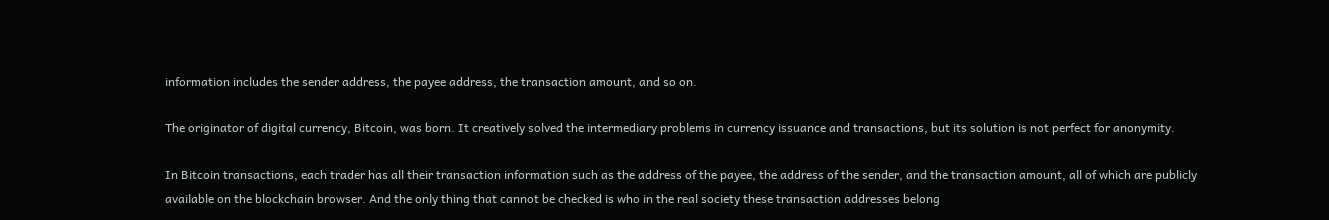information includes the sender address, the payee address, the transaction amount, and so on.

The originator of digital currency, Bitcoin, was born. It creatively solved the intermediary problems in currency issuance and transactions, but its solution is not perfect for anonymity.

In Bitcoin transactions, each trader has all their transaction information such as the address of the payee, the address of the sender, and the transaction amount, all of which are publicly available on the blockchain browser. And the only thing that cannot be checked is who in the real society these transaction addresses belong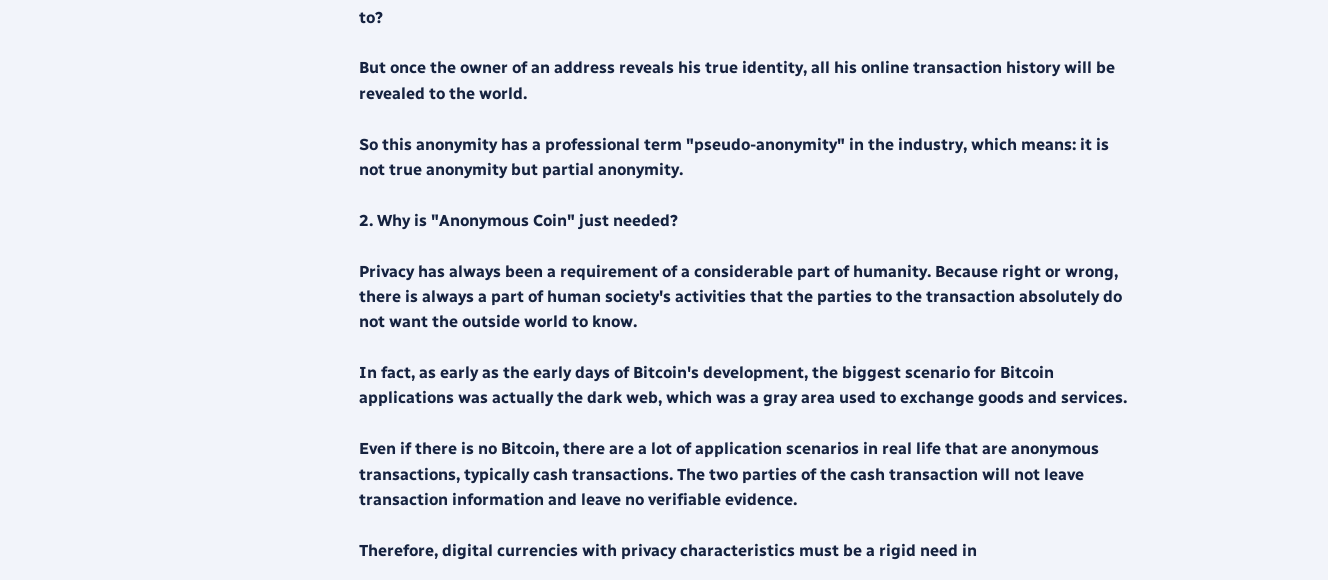to?

But once the owner of an address reveals his true identity, all his online transaction history will be revealed to the world.

So this anonymity has a professional term "pseudo-anonymity" in the industry, which means: it is not true anonymity but partial anonymity.

2. Why is "Anonymous Coin" just needed?

Privacy has always been a requirement of a considerable part of humanity. Because right or wrong, there is always a part of human society's activities that the parties to the transaction absolutely do not want the outside world to know.

In fact, as early as the early days of Bitcoin's development, the biggest scenario for Bitcoin applications was actually the dark web, which was a gray area used to exchange goods and services.

Even if there is no Bitcoin, there are a lot of application scenarios in real life that are anonymous transactions, typically cash transactions. The two parties of the cash transaction will not leave transaction information and leave no verifiable evidence.

Therefore, digital currencies with privacy characteristics must be a rigid need in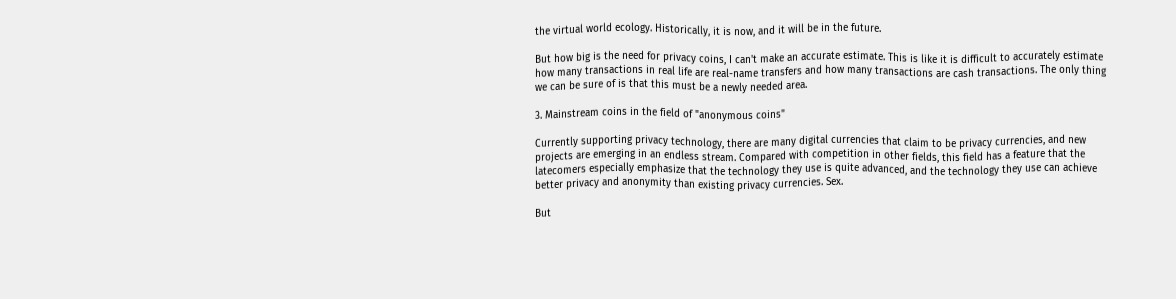the virtual world ecology. Historically, it is now, and it will be in the future.

But how big is the need for privacy coins, I can't make an accurate estimate. This is like it is difficult to accurately estimate how many transactions in real life are real-name transfers and how many transactions are cash transactions. The only thing we can be sure of is that this must be a newly needed area.

3. Mainstream coins in the field of "anonymous coins"

Currently supporting privacy technology, there are many digital currencies that claim to be privacy currencies, and new projects are emerging in an endless stream. Compared with competition in other fields, this field has a feature that the latecomers especially emphasize that the technology they use is quite advanced, and the technology they use can achieve better privacy and anonymity than existing privacy currencies. Sex.

But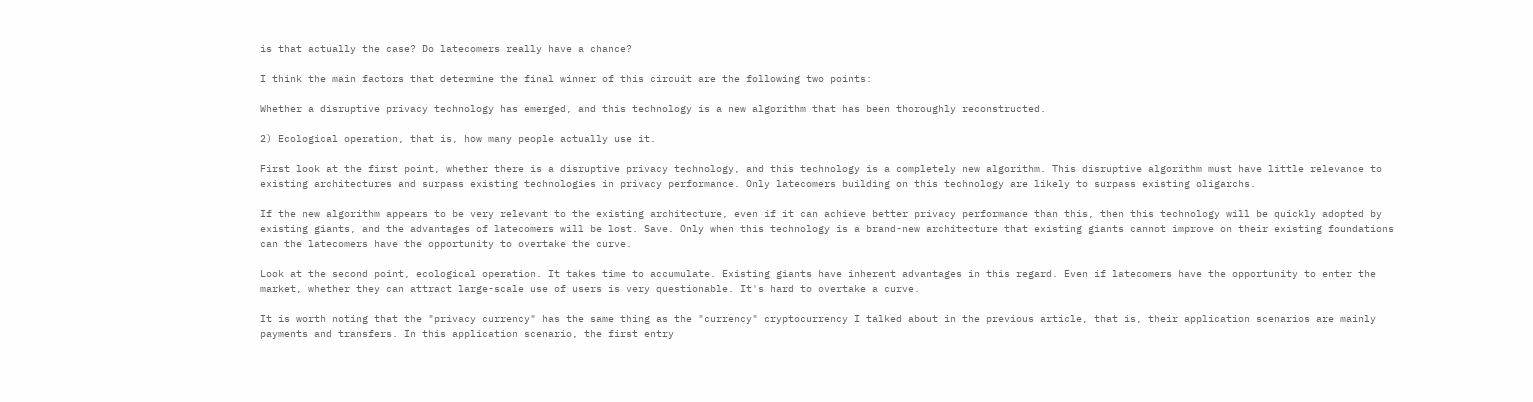is that actually the case? Do latecomers really have a chance?

I think the main factors that determine the final winner of this circuit are the following two points:

Whether a disruptive privacy technology has emerged, and this technology is a new algorithm that has been thoroughly reconstructed.

2) Ecological operation, that is, how many people actually use it.

First look at the first point, whether there is a disruptive privacy technology, and this technology is a completely new algorithm. This disruptive algorithm must have little relevance to existing architectures and surpass existing technologies in privacy performance. Only latecomers building on this technology are likely to surpass existing oligarchs.

If the new algorithm appears to be very relevant to the existing architecture, even if it can achieve better privacy performance than this, then this technology will be quickly adopted by existing giants, and the advantages of latecomers will be lost. Save. Only when this technology is a brand-new architecture that existing giants cannot improve on their existing foundations can the latecomers have the opportunity to overtake the curve.

Look at the second point, ecological operation. It takes time to accumulate. Existing giants have inherent advantages in this regard. Even if latecomers have the opportunity to enter the market, whether they can attract large-scale use of users is very questionable. It's hard to overtake a curve.

It is worth noting that the "privacy currency" has the same thing as the "currency" cryptocurrency I talked about in the previous article, that is, their application scenarios are mainly payments and transfers. In this application scenario, the first entry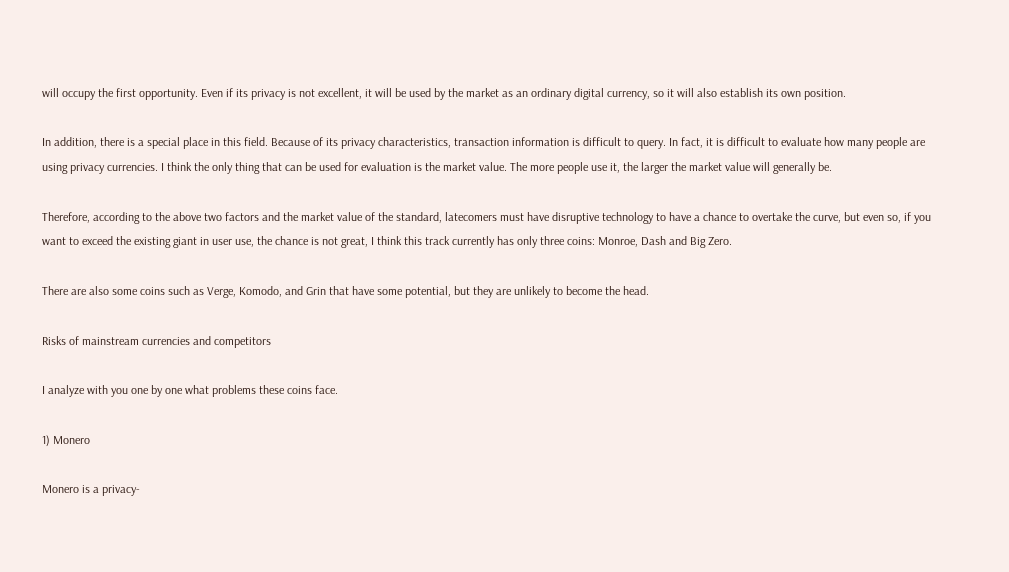will occupy the first opportunity. Even if its privacy is not excellent, it will be used by the market as an ordinary digital currency, so it will also establish its own position.

In addition, there is a special place in this field. Because of its privacy characteristics, transaction information is difficult to query. In fact, it is difficult to evaluate how many people are using privacy currencies. I think the only thing that can be used for evaluation is the market value. The more people use it, the larger the market value will generally be.

Therefore, according to the above two factors and the market value of the standard, latecomers must have disruptive technology to have a chance to overtake the curve, but even so, if you want to exceed the existing giant in user use, the chance is not great, I think this track currently has only three coins: Monroe, Dash and Big Zero.

There are also some coins such as Verge, Komodo, and Grin that have some potential, but they are unlikely to become the head.

Risks of mainstream currencies and competitors

I analyze with you one by one what problems these coins face.

1) Monero

Monero is a privacy-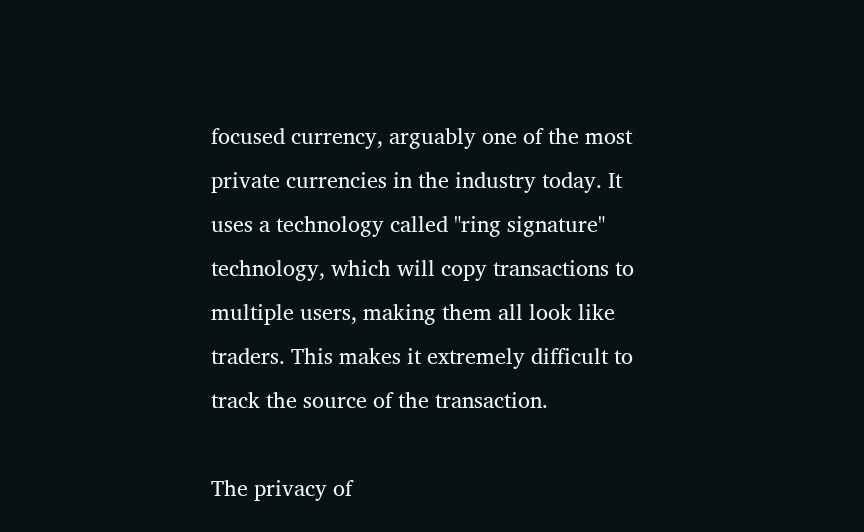focused currency, arguably one of the most private currencies in the industry today. It uses a technology called "ring signature" technology, which will copy transactions to multiple users, making them all look like traders. This makes it extremely difficult to track the source of the transaction.

The privacy of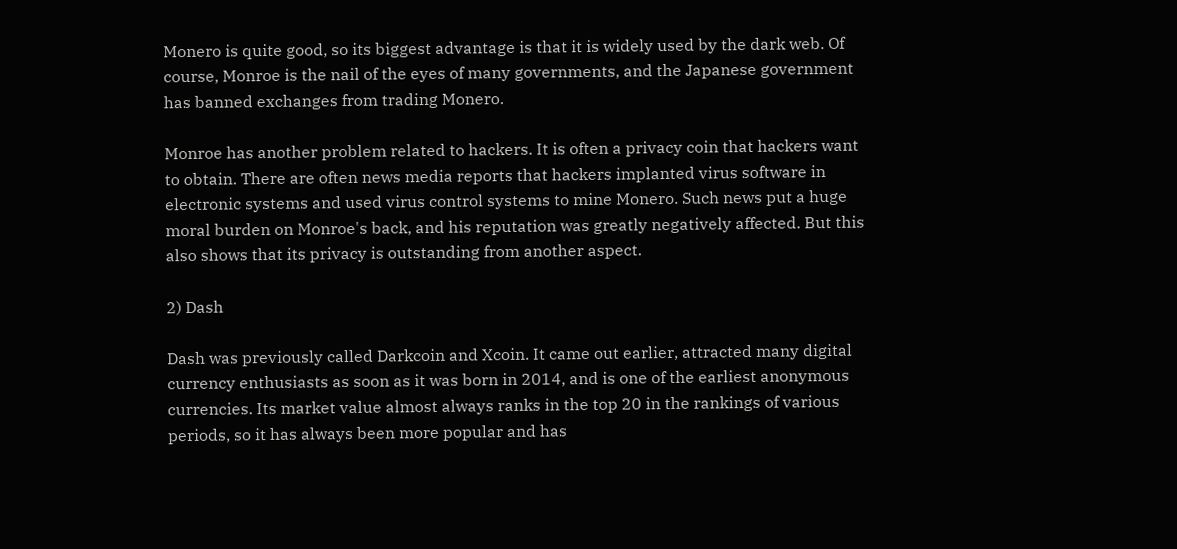Monero is quite good, so its biggest advantage is that it is widely used by the dark web. Of course, Monroe is the nail of the eyes of many governments, and the Japanese government has banned exchanges from trading Monero.

Monroe has another problem related to hackers. It is often a privacy coin that hackers want to obtain. There are often news media reports that hackers implanted virus software in electronic systems and used virus control systems to mine Monero. Such news put a huge moral burden on Monroe's back, and his reputation was greatly negatively affected. But this also shows that its privacy is outstanding from another aspect.

2) Dash

Dash was previously called Darkcoin and Xcoin. It came out earlier, attracted many digital currency enthusiasts as soon as it was born in 2014, and is one of the earliest anonymous currencies. Its market value almost always ranks in the top 20 in the rankings of various periods, so it has always been more popular and has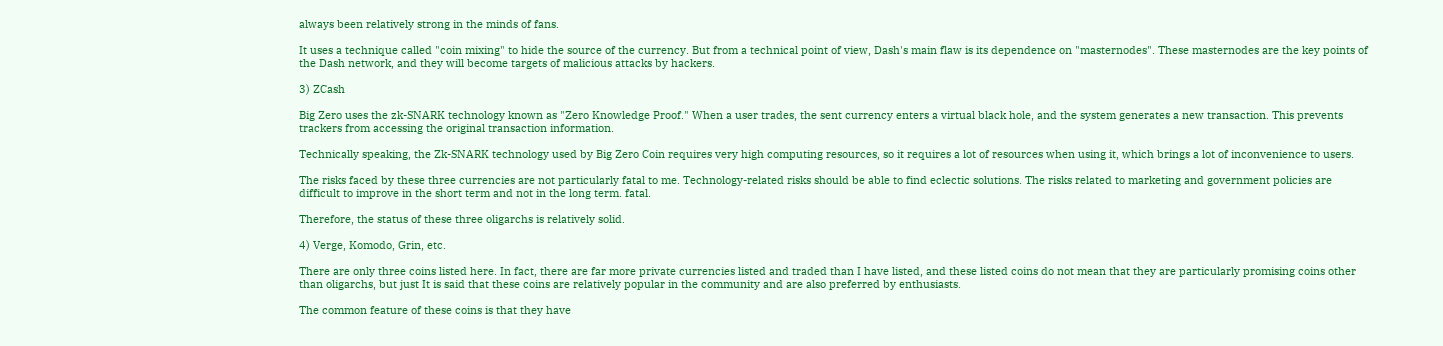always been relatively strong in the minds of fans.

It uses a technique called "coin mixing" to hide the source of the currency. But from a technical point of view, Dash's main flaw is its dependence on "masternodes". These masternodes are the key points of the Dash network, and they will become targets of malicious attacks by hackers.

3) ZCash

Big Zero uses the zk-SNARK technology known as "Zero Knowledge Proof." When a user trades, the sent currency enters a virtual black hole, and the system generates a new transaction. This prevents trackers from accessing the original transaction information.

Technically speaking, the Zk-SNARK technology used by Big Zero Coin requires very high computing resources, so it requires a lot of resources when using it, which brings a lot of inconvenience to users.

The risks faced by these three currencies are not particularly fatal to me. Technology-related risks should be able to find eclectic solutions. The risks related to marketing and government policies are difficult to improve in the short term and not in the long term. fatal.

Therefore, the status of these three oligarchs is relatively solid.

4) Verge, Komodo, Grin, etc.

There are only three coins listed here. In fact, there are far more private currencies listed and traded than I have listed, and these listed coins do not mean that they are particularly promising coins other than oligarchs, but just It is said that these coins are relatively popular in the community and are also preferred by enthusiasts.

The common feature of these coins is that they have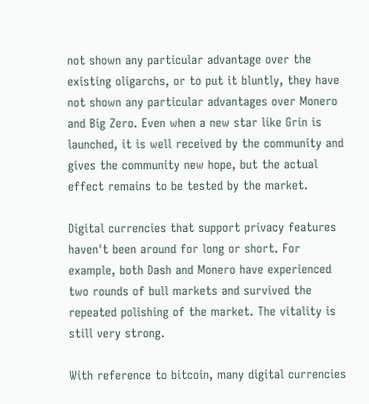not shown any particular advantage over the existing oligarchs, or to put it bluntly, they have not shown any particular advantages over Monero and Big Zero. Even when a new star like Grin is launched, it is well received by the community and gives the community new hope, but the actual effect remains to be tested by the market.

Digital currencies that support privacy features haven't been around for long or short. For example, both Dash and Monero have experienced two rounds of bull markets and survived the repeated polishing of the market. The vitality is still very strong.

With reference to bitcoin, many digital currencies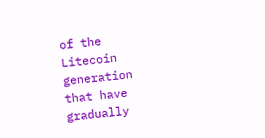of the Litecoin generation that have gradually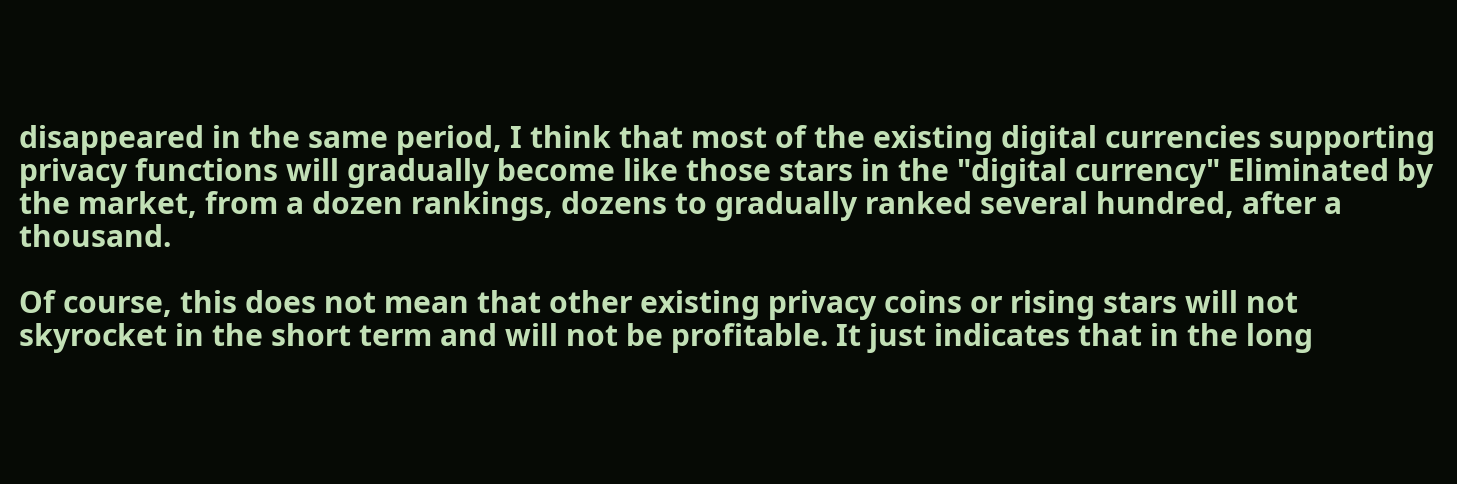disappeared in the same period, I think that most of the existing digital currencies supporting privacy functions will gradually become like those stars in the "digital currency" Eliminated by the market, from a dozen rankings, dozens to gradually ranked several hundred, after a thousand.

Of course, this does not mean that other existing privacy coins or rising stars will not skyrocket in the short term and will not be profitable. It just indicates that in the long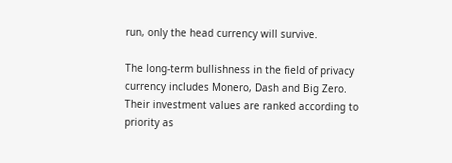run, only the head currency will survive.

The long-term bullishness in the field of privacy currency includes Monero, Dash and Big Zero. Their investment values are ranked according to priority as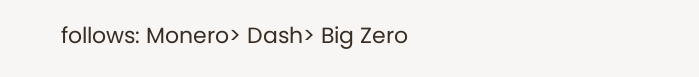follows: Monero> Dash> Big Zero